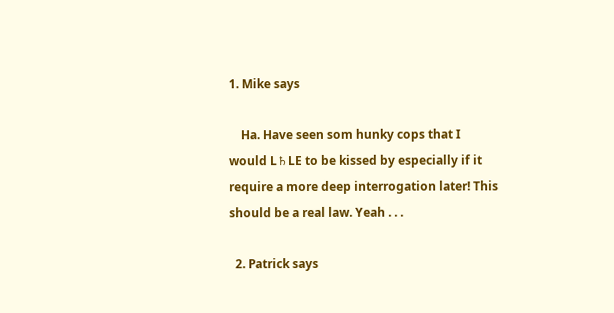1. Mike says

    Ha. Have seen som hunky cops that I would L♄LE to be kissed by especially if it require a more deep interrogation later! This should be a real law. Yeah . . .

  2. Patrick says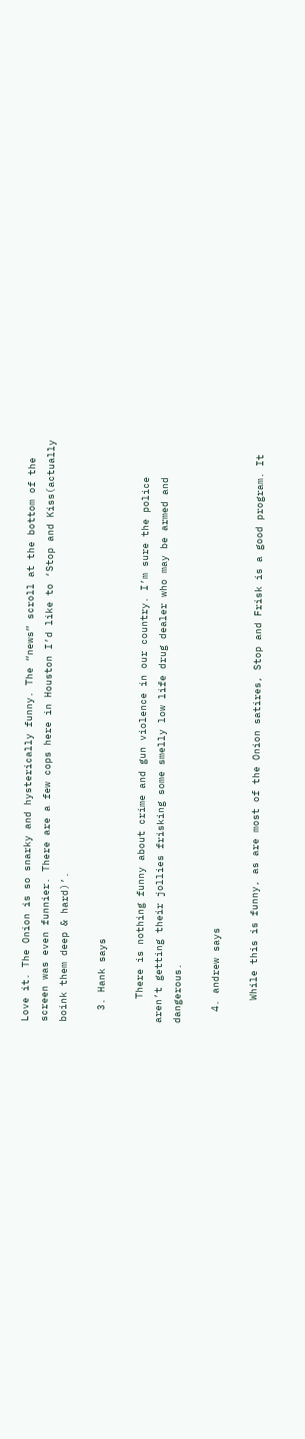Love it. The Onion is so snarky and hysterically funny. The “news” scroll at the bottom of the screen was even funnier. There are a few cops here in Houston I’d like to ‘Stop and Kiss(actually boink them deep & hard)’.

  3. Hank says

    There is nothing funny about crime and gun violence in our country. I’m sure the police aren’t getting their jollies frisking some smelly low life drug dealer who may be armed and dangerous.

  4. andrew says

    While this is funny, as are most of the Onion satires, Stop and Frisk is a good program. It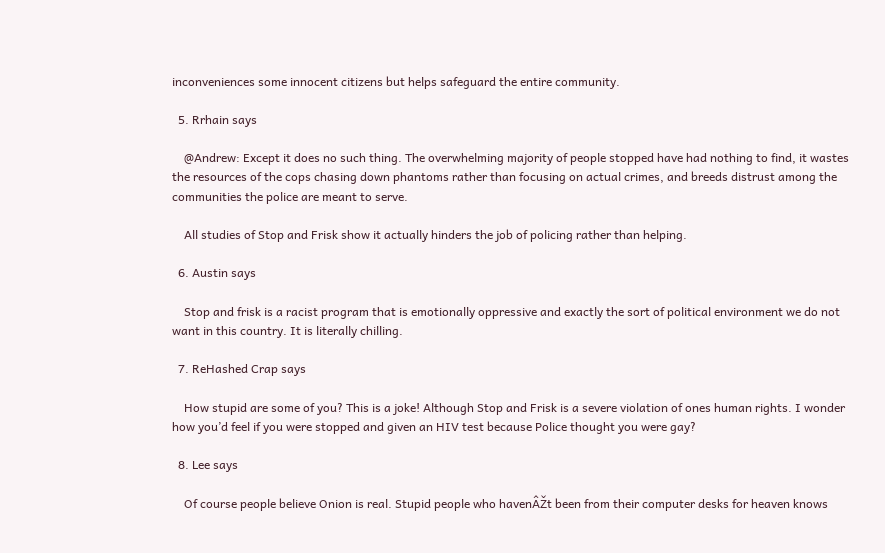inconveniences some innocent citizens but helps safeguard the entire community.

  5. Rrhain says

    @Andrew: Except it does no such thing. The overwhelming majority of people stopped have had nothing to find, it wastes the resources of the cops chasing down phantoms rather than focusing on actual crimes, and breeds distrust among the communities the police are meant to serve.

    All studies of Stop and Frisk show it actually hinders the job of policing rather than helping.

  6. Austin says

    Stop and frisk is a racist program that is emotionally oppressive and exactly the sort of political environment we do not want in this country. It is literally chilling.

  7. ReHashed Crap says

    How stupid are some of you? This is a joke! Although Stop and Frisk is a severe violation of ones human rights. I wonder how you’d feel if you were stopped and given an HIV test because Police thought you were gay?

  8. Lee says

    Of course people believe Onion is real. Stupid people who havenÂŽt been from their computer desks for heaven knows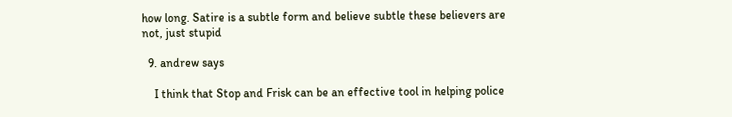how long. Satire is a subtle form and believe subtle these believers are not, just stupid

  9. andrew says

    I think that Stop and Frisk can be an effective tool in helping police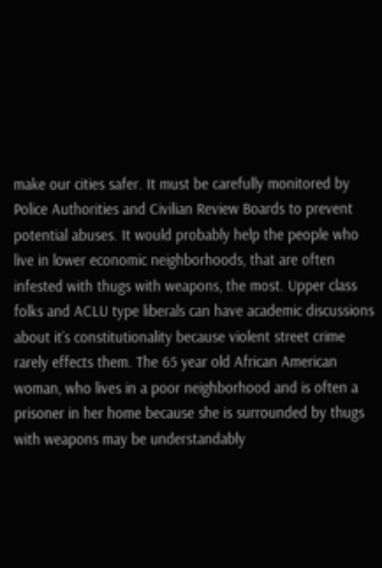make our cities safer. It must be carefully monitored by Police Authorities and Civilian Review Boards to prevent potential abuses. It would probably help the people who live in lower economic neighborhoods, that are often infested with thugs with weapons, the most. Upper class folks and ACLU type liberals can have academic discussions about it’s constitutionality because violent street crime rarely effects them. The 65 year old African American woman, who lives in a poor neighborhood and is often a prisoner in her home because she is surrounded by thugs with weapons may be understandably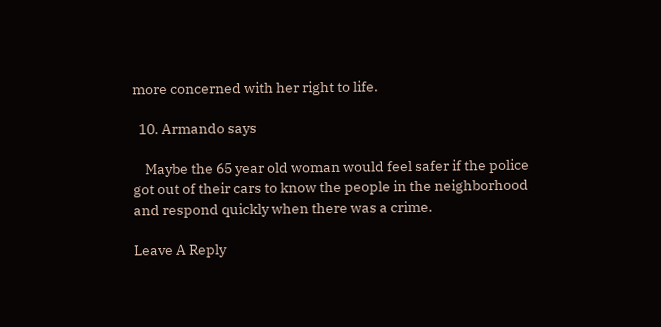more concerned with her right to life.

  10. Armando says

    Maybe the 65 year old woman would feel safer if the police got out of their cars to know the people in the neighborhood and respond quickly when there was a crime.

Leave A Reply